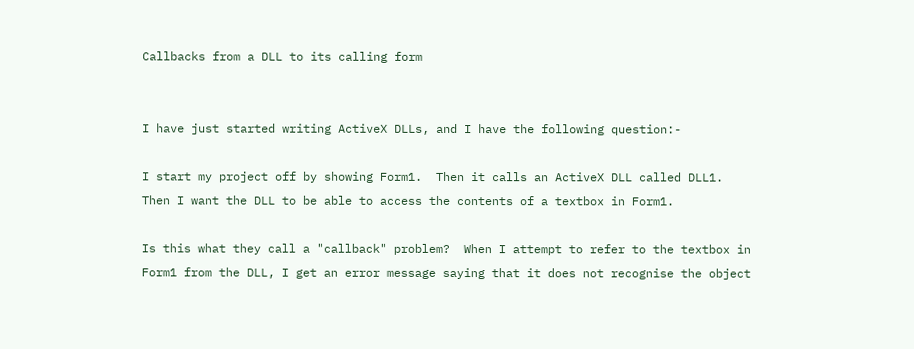Callbacks from a DLL to its calling form


I have just started writing ActiveX DLLs, and I have the following question:-

I start my project off by showing Form1.  Then it calls an ActiveX DLL called DLL1.  Then I want the DLL to be able to access the contents of a textbox in Form1.

Is this what they call a "callback" problem?  When I attempt to refer to the textbox in Form1 from the DLL, I get an error message saying that it does not recognise the object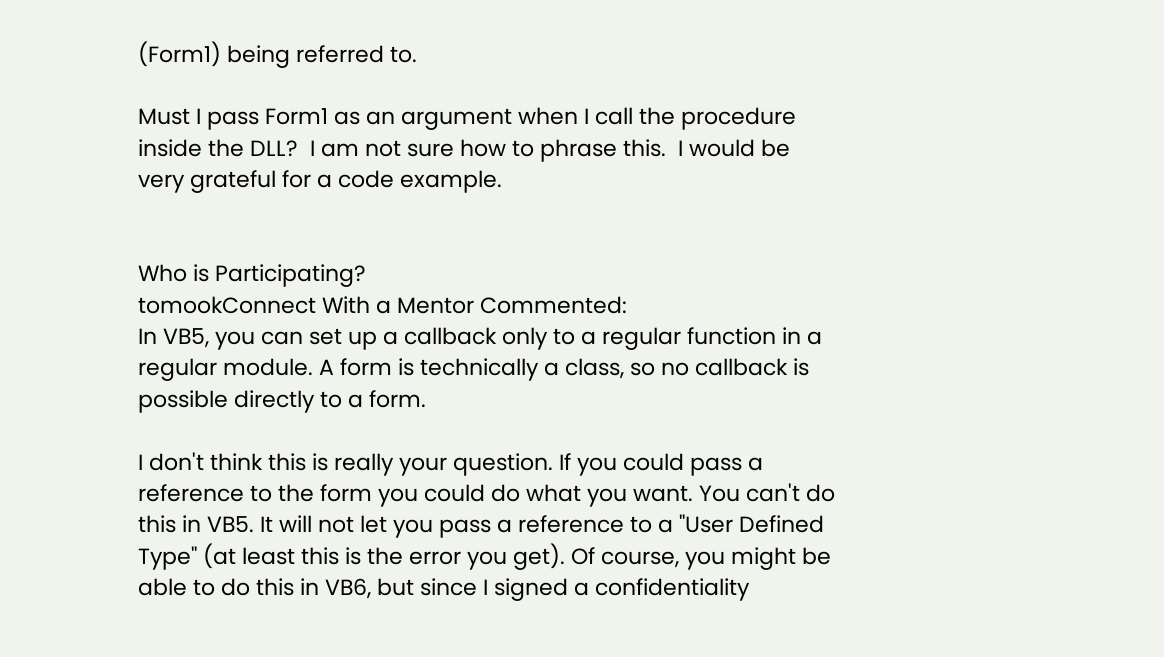(Form1) being referred to.

Must I pass Form1 as an argument when I call the procedure inside the DLL?  I am not sure how to phrase this.  I would be very grateful for a code example.


Who is Participating?
tomookConnect With a Mentor Commented:
In VB5, you can set up a callback only to a regular function in a regular module. A form is technically a class, so no callback is possible directly to a form.

I don't think this is really your question. If you could pass a reference to the form you could do what you want. You can't do this in VB5. It will not let you pass a reference to a "User Defined Type" (at least this is the error you get). Of course, you might be able to do this in VB6, but since I signed a confidentiality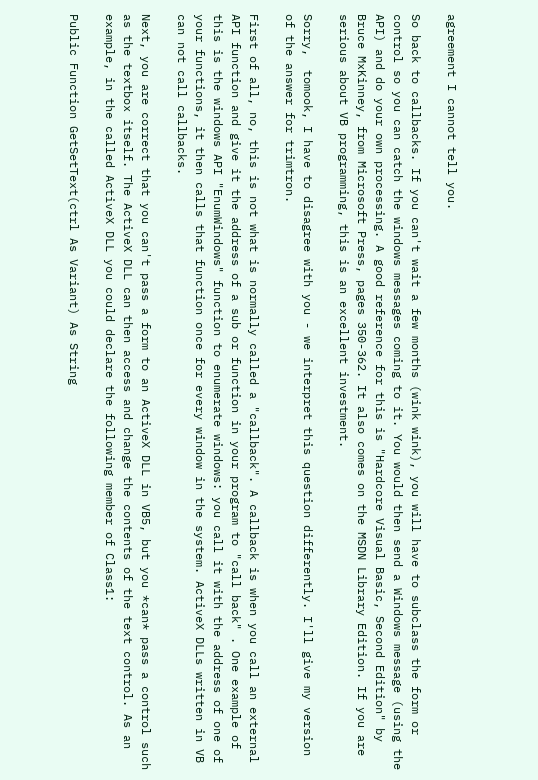agreement I cannot tell you.

So back to callbacks. If you can't wait a few months (wink wink), you will have to subclass the form or control so you can catch the windows messages coming to it. You would then send a Windows message (using the API) and do your own processing. A good reference for this is "Hardcore Visual Basic, Second Edition" by Bruce MxKinney, from Microsoft Press, pages 350-362. It also comes on the MSDN Library Edition. If you are serious about VB programming, this is an excellent investment.

Sorry,  tomook, I have to disagree with you - we interpret this question differently. I'll give my version of the answer for trimtron.

First of all, no, this is not what is normally called a "callback". A callback is when you call an external API function and give it the address of a sub or function in your program to "call back" . One example of this is the windows API "EnumWindows" function to enumerate windows: you call it with the address of one of your functions, it then calls that function once for every window in the system. ActiveX DLLs written in VB can not call callbacks.

Next, you are correct that you can't pass a form to an ActiveX DLL in VB5, but you *can* pass a control such as the textbox itself. The ActiveX DLL can then access and change the contents of the text control. As an example, in the called ActiveX DLL you could declare the following member of Class1:

Public Function GetSetText(ctrl As Variant) As String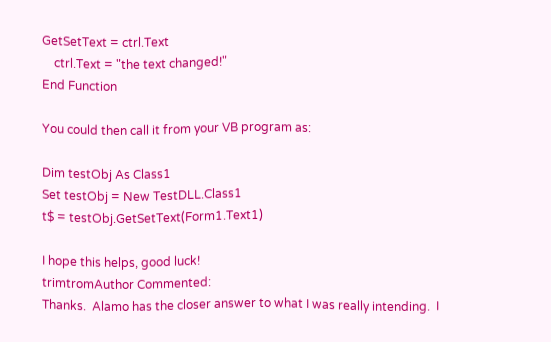GetSetText = ctrl.Text
    ctrl.Text = "the text changed!"
End Function

You could then call it from your VB program as:

Dim testObj As Class1
Set testObj = New TestDLL.Class1
t$ = testObj.GetSetText(Form1.Text1)

I hope this helps, good luck!
trimtromAuthor Commented:
Thanks.  Alamo has the closer answer to what I was really intending.  I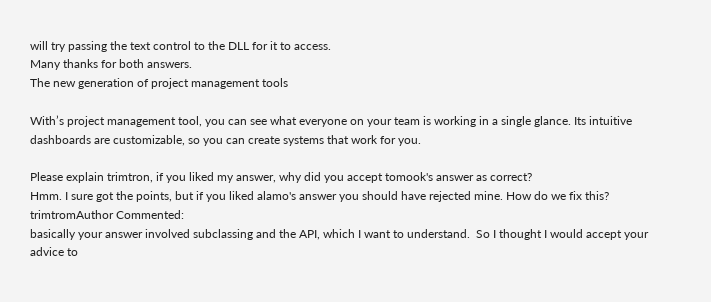will try passing the text control to the DLL for it to access.
Many thanks for both answers.
The new generation of project management tools

With’s project management tool, you can see what everyone on your team is working in a single glance. Its intuitive dashboards are customizable, so you can create systems that work for you.

Please explain trimtron, if you liked my answer, why did you accept tomook's answer as correct?
Hmm. I sure got the points, but if you liked alamo's answer you should have rejected mine. How do we fix this?
trimtromAuthor Commented:
basically your answer involved subclassing and the API, which I want to understand.  So I thought I would accept your advice to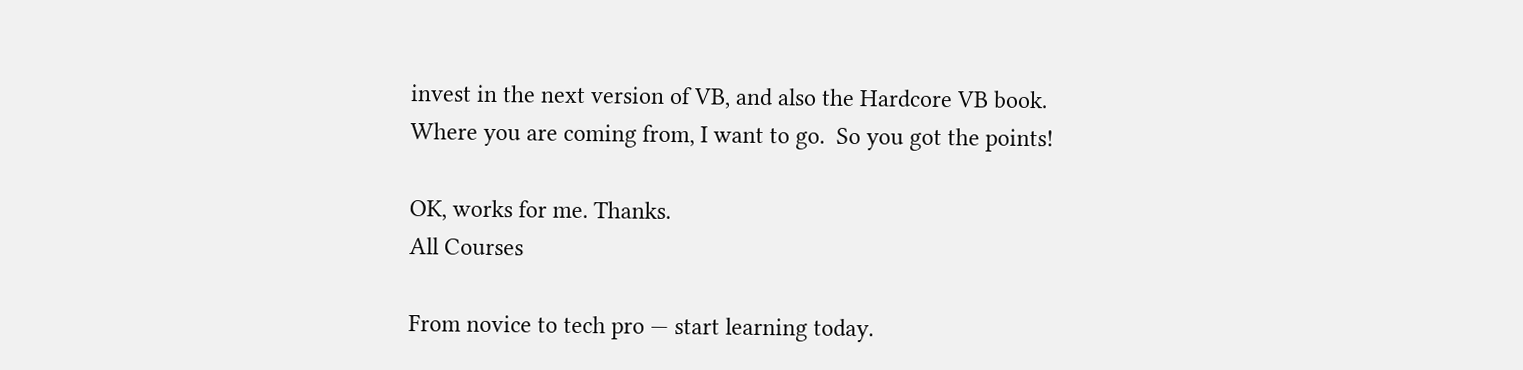invest in the next version of VB, and also the Hardcore VB book.
Where you are coming from, I want to go.  So you got the points!

OK, works for me. Thanks.
All Courses

From novice to tech pro — start learning today.